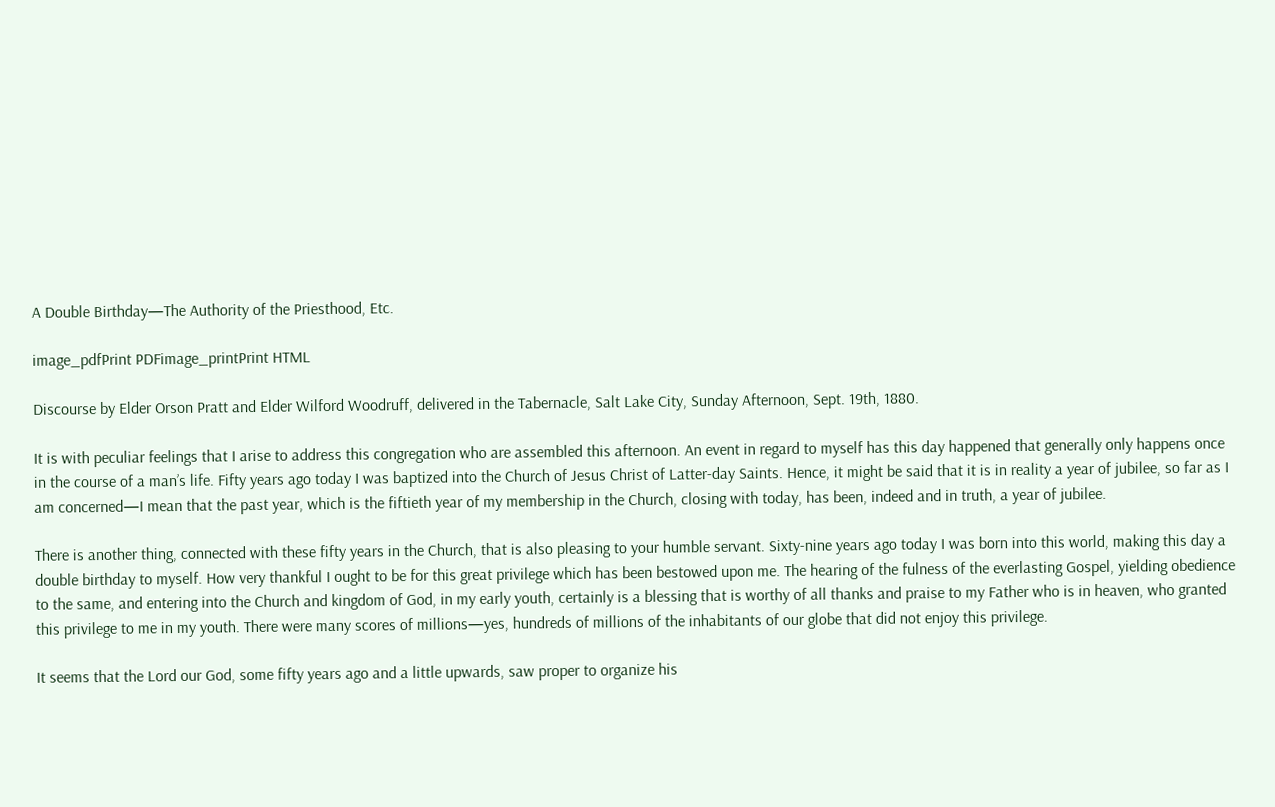A Double Birthday—The Authority of the Priesthood, Etc.

image_pdfPrint PDFimage_printPrint HTML

Discourse by Elder Orson Pratt and Elder Wilford Woodruff, delivered in the Tabernacle, Salt Lake City, Sunday Afternoon, Sept. 19th, 1880.

It is with peculiar feelings that I arise to address this congregation who are assembled this afternoon. An event in regard to myself has this day happened that generally only happens once in the course of a man’s life. Fifty years ago today I was baptized into the Church of Jesus Christ of Latter-day Saints. Hence, it might be said that it is in reality a year of jubilee, so far as I am concerned—I mean that the past year, which is the fiftieth year of my membership in the Church, closing with today, has been, indeed and in truth, a year of jubilee.

There is another thing, connected with these fifty years in the Church, that is also pleasing to your humble servant. Sixty-nine years ago today I was born into this world, making this day a double birthday to myself. How very thankful I ought to be for this great privilege which has been bestowed upon me. The hearing of the fulness of the everlasting Gospel, yielding obedience to the same, and entering into the Church and kingdom of God, in my early youth, certainly is a blessing that is worthy of all thanks and praise to my Father who is in heaven, who granted this privilege to me in my youth. There were many scores of millions—yes, hundreds of millions of the inhabitants of our globe that did not enjoy this privilege.

It seems that the Lord our God, some fifty years ago and a little upwards, saw proper to organize his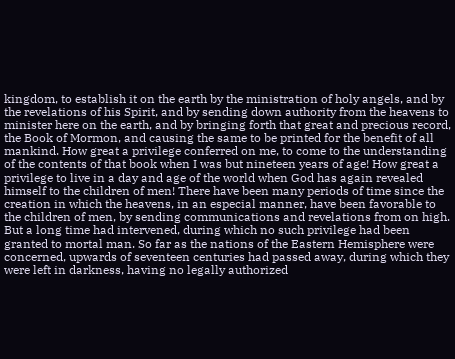kingdom, to establish it on the earth by the ministration of holy angels, and by the revelations of his Spirit, and by sending down authority from the heavens to minister here on the earth, and by bringing forth that great and precious record, the Book of Mormon, and causing the same to be printed for the benefit of all mankind. How great a privilege conferred on me, to come to the understanding of the contents of that book when I was but nineteen years of age! How great a privilege to live in a day and age of the world when God has again revealed himself to the children of men! There have been many periods of time since the creation in which the heavens, in an especial manner, have been favorable to the children of men, by sending communications and revelations from on high. But a long time had intervened, during which no such privilege had been granted to mortal man. So far as the nations of the Eastern Hemisphere were concerned, upwards of seventeen centuries had passed away, during which they were left in darkness, having no legally authorized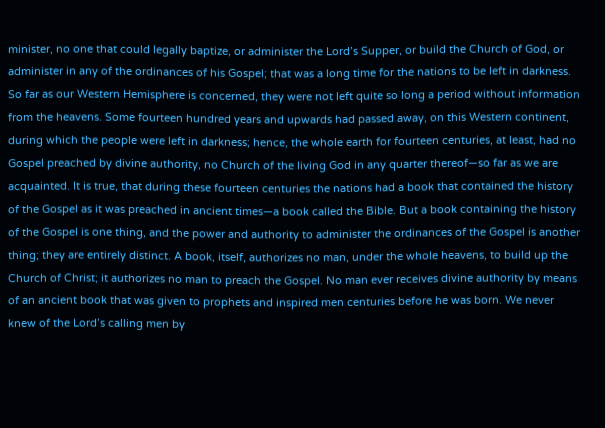minister, no one that could legally baptize, or administer the Lord’s Supper, or build the Church of God, or administer in any of the ordinances of his Gospel; that was a long time for the nations to be left in darkness. So far as our Western Hemisphere is concerned, they were not left quite so long a period without information from the heavens. Some fourteen hundred years and upwards had passed away, on this Western continent, during which the people were left in darkness; hence, the whole earth for fourteen centuries, at least, had no Gospel preached by divine authority, no Church of the living God in any quarter thereof—so far as we are acquainted. It is true, that during these fourteen centuries the nations had a book that contained the history of the Gospel as it was preached in ancient times—a book called the Bible. But a book containing the history of the Gospel is one thing, and the power and authority to administer the ordinances of the Gospel is another thing; they are entirely distinct. A book, itself, authorizes no man, under the whole heavens, to build up the Church of Christ; it authorizes no man to preach the Gospel. No man ever receives divine authority by means of an ancient book that was given to prophets and inspired men centuries before he was born. We never knew of the Lord’s calling men by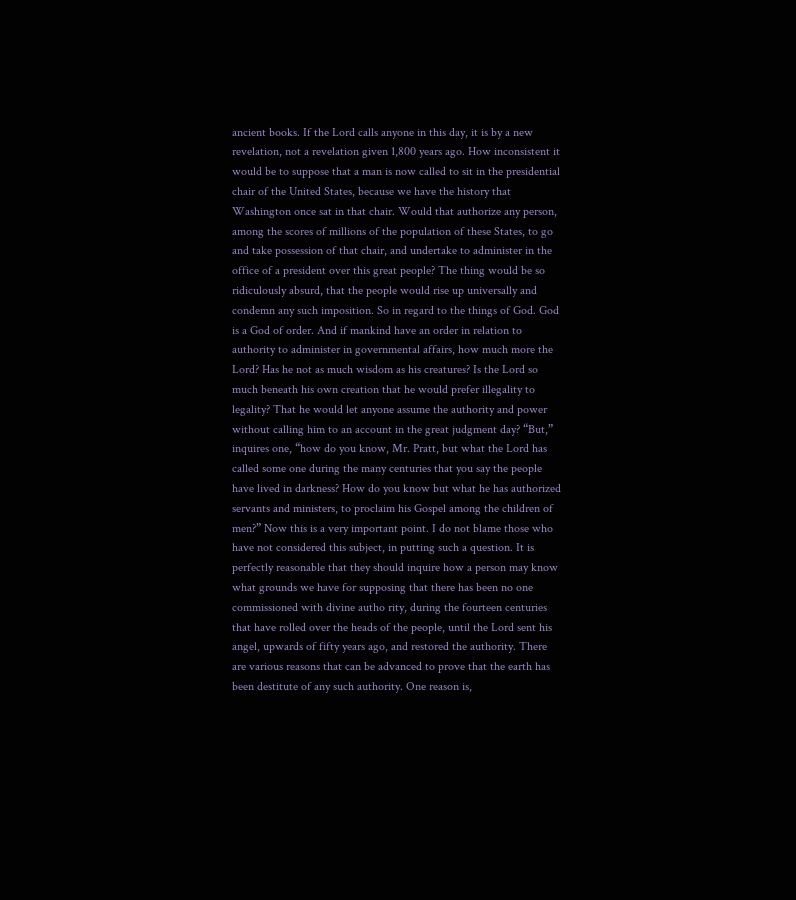ancient books. If the Lord calls anyone in this day, it is by a new revelation, not a revelation given 1,800 years ago. How inconsistent it would be to suppose that a man is now called to sit in the presidential chair of the United States, because we have the history that Washington once sat in that chair. Would that authorize any person, among the scores of millions of the population of these States, to go and take possession of that chair, and undertake to administer in the office of a president over this great people? The thing would be so ridiculously absurd, that the people would rise up universally and condemn any such imposition. So in regard to the things of God. God is a God of order. And if mankind have an order in relation to authority to administer in governmental affairs, how much more the Lord? Has he not as much wisdom as his creatures? Is the Lord so much beneath his own creation that he would prefer illegality to legality? That he would let anyone assume the authority and power without calling him to an account in the great judgment day? “But,” inquires one, “how do you know, Mr. Pratt, but what the Lord has called some one during the many centuries that you say the people have lived in darkness? How do you know but what he has authorized servants and ministers, to proclaim his Gospel among the children of men?” Now this is a very important point. I do not blame those who have not considered this subject, in putting such a question. It is perfectly reasonable that they should inquire how a person may know what grounds we have for supposing that there has been no one commissioned with divine autho rity, during the fourteen centuries that have rolled over the heads of the people, until the Lord sent his angel, upwards of fifty years ago, and restored the authority. There are various reasons that can be advanced to prove that the earth has been destitute of any such authority. One reason is,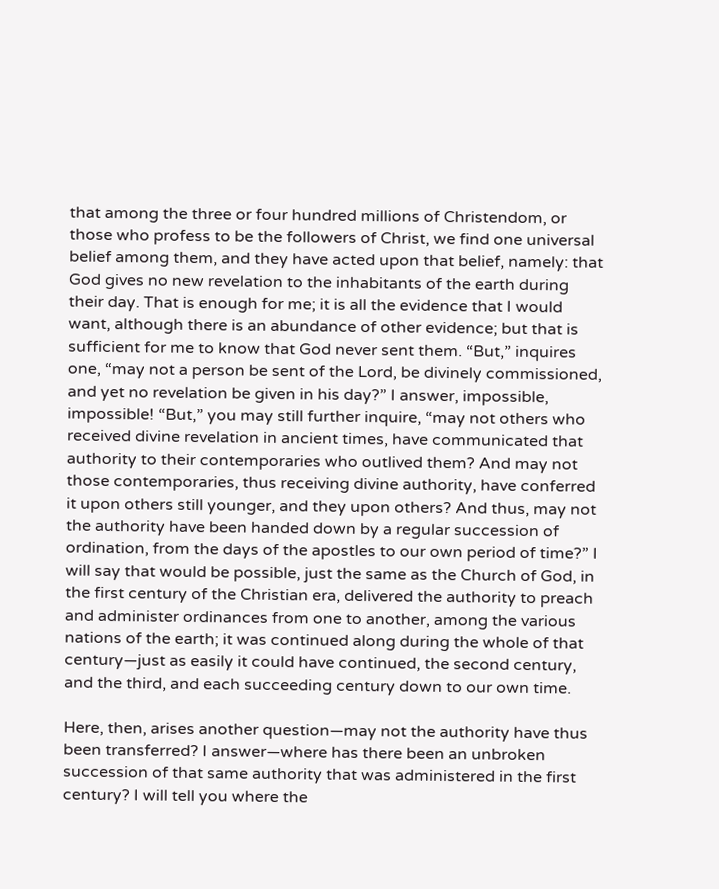that among the three or four hundred millions of Christendom, or those who profess to be the followers of Christ, we find one universal belief among them, and they have acted upon that belief, namely: that God gives no new revelation to the inhabitants of the earth during their day. That is enough for me; it is all the evidence that I would want, although there is an abundance of other evidence; but that is sufficient for me to know that God never sent them. “But,” inquires one, “may not a person be sent of the Lord, be divinely commissioned, and yet no revelation be given in his day?” I answer, impossible, impossible! “But,” you may still further inquire, “may not others who received divine revelation in ancient times, have communicated that authority to their contemporaries who outlived them? And may not those contemporaries, thus receiving divine authority, have conferred it upon others still younger, and they upon others? And thus, may not the authority have been handed down by a regular succession of ordination, from the days of the apostles to our own period of time?” I will say that would be possible, just the same as the Church of God, in the first century of the Christian era, delivered the authority to preach and administer ordinances from one to another, among the various nations of the earth; it was continued along during the whole of that century—just as easily it could have continued, the second century, and the third, and each succeeding century down to our own time.

Here, then, arises another question—may not the authority have thus been transferred? I answer—where has there been an unbroken succession of that same authority that was administered in the first century? I will tell you where the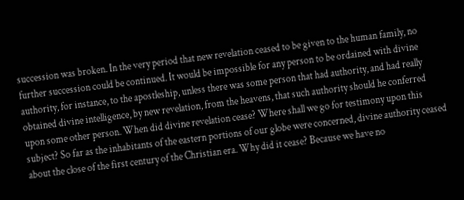succession was broken. In the very period that new revelation ceased to be given to the human family, no further succession could be continued. It would be impossible for any person to be ordained with divine authority, for instance, to the apostleship, unless there was some person that had authority, and had really obtained divine intelligence, by new revelation, from the heavens, that such authority should he conferred upon some other person. When did divine revelation cease? Where shall we go for testimony upon this subject? So far as the inhabitants of the eastern portions of our globe were concerned, divine authority ceased about the close of the first century of the Christian era. Why did it cease? Because we have no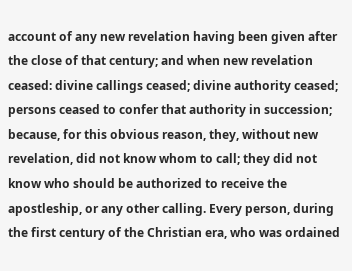account of any new revelation having been given after the close of that century; and when new revelation ceased: divine callings ceased; divine authority ceased; persons ceased to confer that authority in succession; because, for this obvious reason, they, without new revelation, did not know whom to call; they did not know who should be authorized to receive the apostleship, or any other calling. Every person, during the first century of the Christian era, who was ordained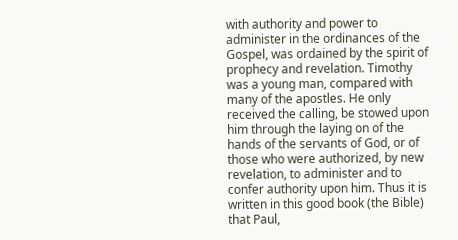with authority and power to administer in the ordinances of the Gospel, was ordained by the spirit of prophecy and revelation. Timothy was a young man, compared with many of the apostles. He only received the calling, be stowed upon him through the laying on of the hands of the servants of God, or of those who were authorized, by new revelation, to administer and to confer authority upon him. Thus it is written in this good book (the Bible) that Paul,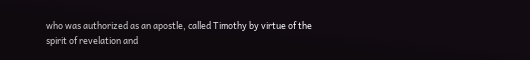who was authorized as an apostle, called Timothy by virtue of the spirit of revelation and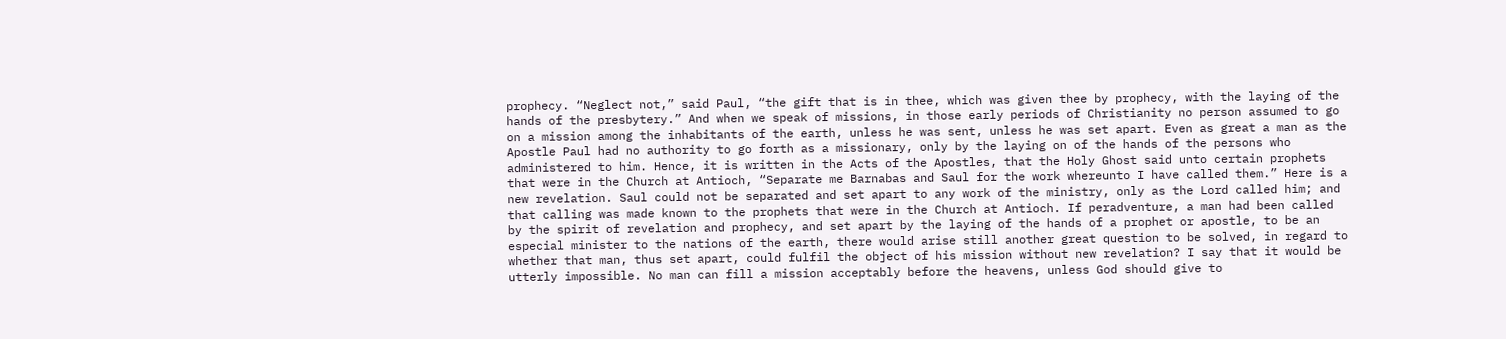prophecy. “Neglect not,” said Paul, “the gift that is in thee, which was given thee by prophecy, with the laying of the hands of the presbytery.” And when we speak of missions, in those early periods of Christianity no person assumed to go on a mission among the inhabitants of the earth, unless he was sent, unless he was set apart. Even as great a man as the Apostle Paul had no authority to go forth as a missionary, only by the laying on of the hands of the persons who administered to him. Hence, it is written in the Acts of the Apostles, that the Holy Ghost said unto certain prophets that were in the Church at Antioch, “Separate me Barnabas and Saul for the work whereunto I have called them.” Here is a new revelation. Saul could not be separated and set apart to any work of the ministry, only as the Lord called him; and that calling was made known to the prophets that were in the Church at Antioch. If peradventure, a man had been called by the spirit of revelation and prophecy, and set apart by the laying of the hands of a prophet or apostle, to be an especial minister to the nations of the earth, there would arise still another great question to be solved, in regard to whether that man, thus set apart, could fulfil the object of his mission without new revelation? I say that it would be utterly impossible. No man can fill a mission acceptably before the heavens, unless God should give to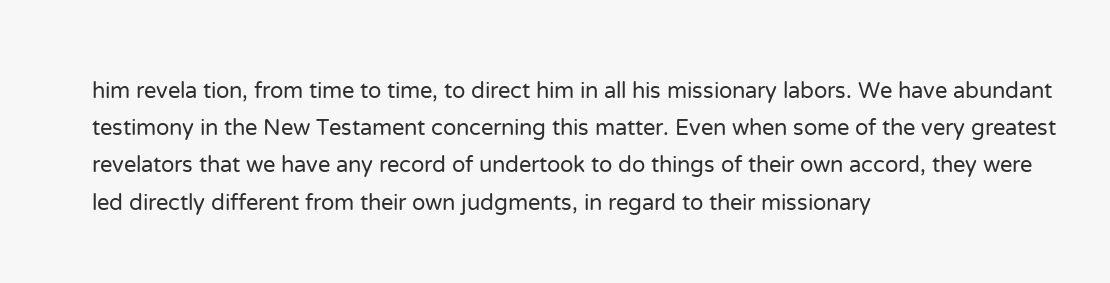him revela tion, from time to time, to direct him in all his missionary labors. We have abundant testimony in the New Testament concerning this matter. Even when some of the very greatest revelators that we have any record of undertook to do things of their own accord, they were led directly different from their own judgments, in regard to their missionary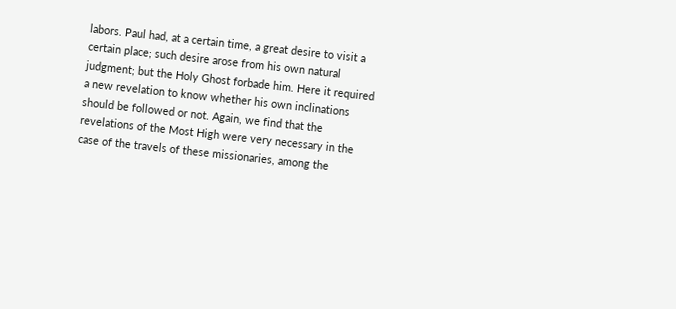labors. Paul had, at a certain time, a great desire to visit a certain place; such desire arose from his own natural judgment; but the Holy Ghost forbade him. Here it required a new revelation to know whether his own inclinations should be followed or not. Again, we find that the revelations of the Most High were very necessary in the case of the travels of these missionaries, among the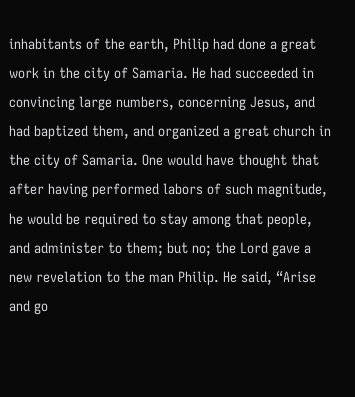inhabitants of the earth, Philip had done a great work in the city of Samaria. He had succeeded in convincing large numbers, concerning Jesus, and had baptized them, and organized a great church in the city of Samaria. One would have thought that after having performed labors of such magnitude, he would be required to stay among that people, and administer to them; but no; the Lord gave a new revelation to the man Philip. He said, “Arise and go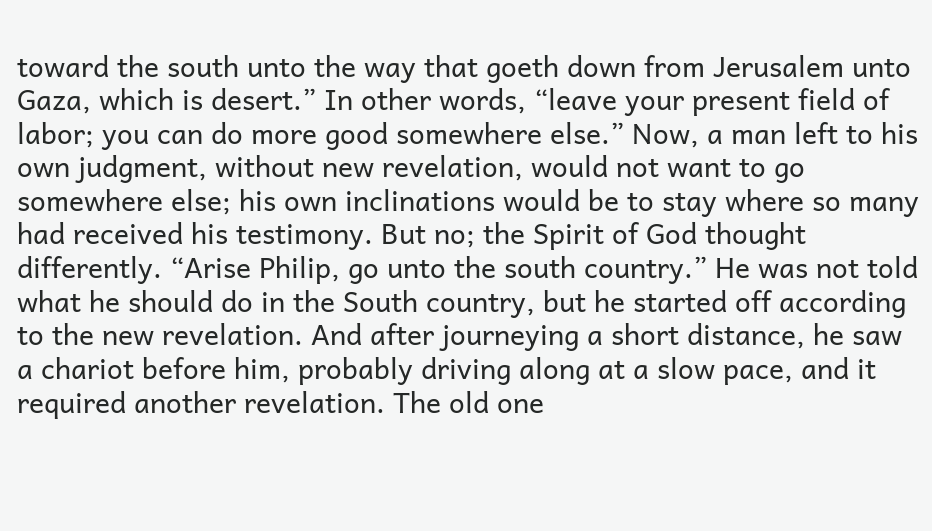toward the south unto the way that goeth down from Jerusalem unto Gaza, which is desert.” In other words, “leave your present field of labor; you can do more good somewhere else.” Now, a man left to his own judgment, without new revelation, would not want to go somewhere else; his own inclinations would be to stay where so many had received his testimony. But no; the Spirit of God thought differently. “Arise Philip, go unto the south country.” He was not told what he should do in the South country, but he started off according to the new revelation. And after journeying a short distance, he saw a chariot before him, probably driving along at a slow pace, and it required another revelation. The old one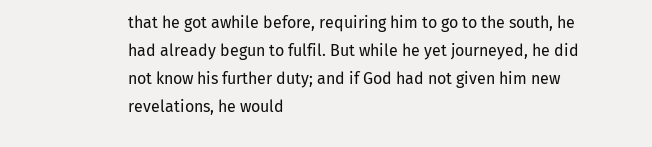that he got awhile before, requiring him to go to the south, he had already begun to fulfil. But while he yet journeyed, he did not know his further duty; and if God had not given him new revelations, he would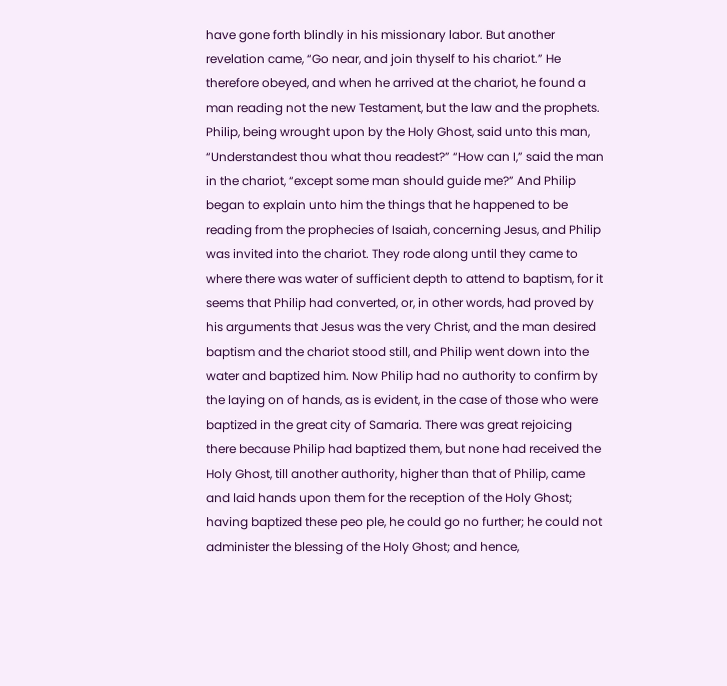have gone forth blindly in his missionary labor. But another revelation came, “Go near, and join thyself to his chariot.” He therefore obeyed, and when he arrived at the chariot, he found a man reading not the new Testament, but the law and the prophets. Philip, being wrought upon by the Holy Ghost, said unto this man, “Understandest thou what thou readest?” “How can I,” said the man in the chariot, “except some man should guide me?” And Philip began to explain unto him the things that he happened to be reading from the prophecies of Isaiah, concerning Jesus, and Philip was invited into the chariot. They rode along until they came to where there was water of sufficient depth to attend to baptism, for it seems that Philip had converted, or, in other words, had proved by his arguments that Jesus was the very Christ, and the man desired baptism and the chariot stood still, and Philip went down into the water and baptized him. Now Philip had no authority to confirm by the laying on of hands, as is evident, in the case of those who were baptized in the great city of Samaria. There was great rejoicing there because Philip had baptized them, but none had received the Holy Ghost, till another authority, higher than that of Philip, came and laid hands upon them for the reception of the Holy Ghost; having baptized these peo ple, he could go no further; he could not administer the blessing of the Holy Ghost; and hence,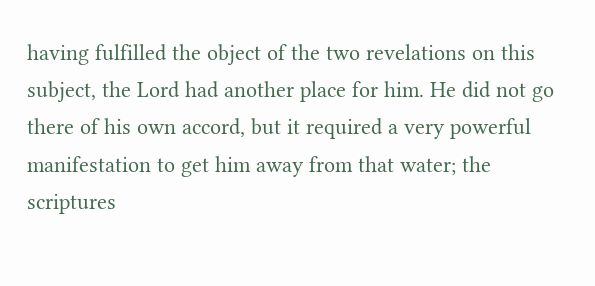having fulfilled the object of the two revelations on this subject, the Lord had another place for him. He did not go there of his own accord, but it required a very powerful manifestation to get him away from that water; the scriptures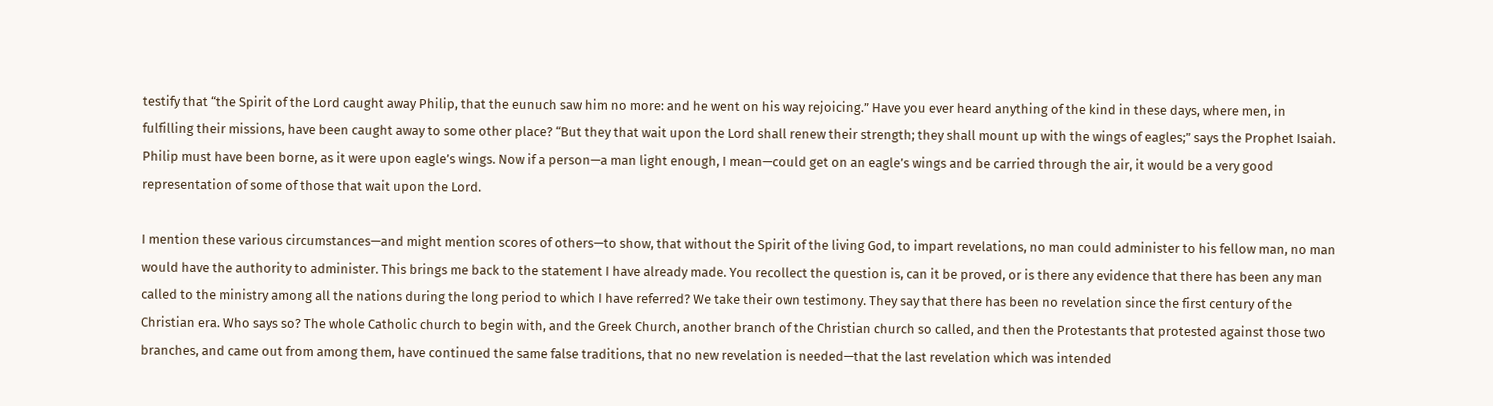testify that “the Spirit of the Lord caught away Philip, that the eunuch saw him no more: and he went on his way rejoicing.” Have you ever heard anything of the kind in these days, where men, in fulfilling their missions, have been caught away to some other place? “But they that wait upon the Lord shall renew their strength; they shall mount up with the wings of eagles;” says the Prophet Isaiah. Philip must have been borne, as it were upon eagle’s wings. Now if a person—a man light enough, I mean—could get on an eagle’s wings and be carried through the air, it would be a very good representation of some of those that wait upon the Lord.

I mention these various circumstances—and might mention scores of others—to show, that without the Spirit of the living God, to impart revelations, no man could administer to his fellow man, no man would have the authority to administer. This brings me back to the statement I have already made. You recollect the question is, can it be proved, or is there any evidence that there has been any man called to the ministry among all the nations during the long period to which I have referred? We take their own testimony. They say that there has been no revelation since the first century of the Christian era. Who says so? The whole Catholic church to begin with, and the Greek Church, another branch of the Christian church so called, and then the Protestants that protested against those two branches, and came out from among them, have continued the same false traditions, that no new revelation is needed—that the last revelation which was intended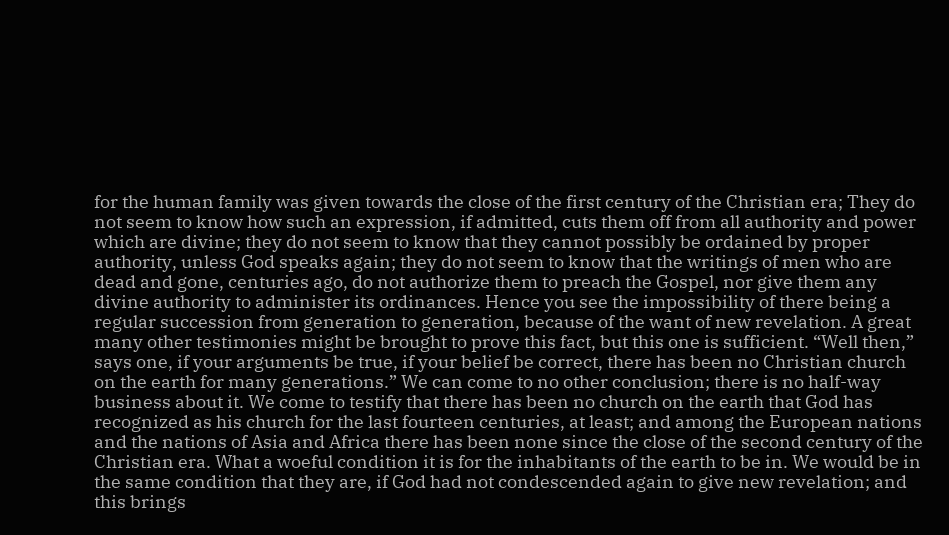for the human family was given towards the close of the first century of the Christian era; They do not seem to know how such an expression, if admitted, cuts them off from all authority and power which are divine; they do not seem to know that they cannot possibly be ordained by proper authority, unless God speaks again; they do not seem to know that the writings of men who are dead and gone, centuries ago, do not authorize them to preach the Gospel, nor give them any divine authority to administer its ordinances. Hence you see the impossibility of there being a regular succession from generation to generation, because of the want of new revelation. A great many other testimonies might be brought to prove this fact, but this one is sufficient. “Well then,” says one, if your arguments be true, if your belief be correct, there has been no Christian church on the earth for many generations.” We can come to no other conclusion; there is no half-way business about it. We come to testify that there has been no church on the earth that God has recognized as his church for the last fourteen centuries, at least; and among the European nations and the nations of Asia and Africa there has been none since the close of the second century of the Christian era. What a woeful condition it is for the inhabitants of the earth to be in. We would be in the same condition that they are, if God had not condescended again to give new revelation; and this brings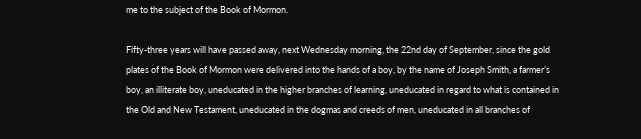me to the subject of the Book of Mormon.

Fifty-three years will have passed away, next Wednesday morning, the 22nd day of September, since the gold plates of the Book of Mormon were delivered into the hands of a boy, by the name of Joseph Smith, a farmer’s boy, an illiterate boy, uneducated in the higher branches of learning, uneducated in regard to what is contained in the Old and New Testament, uneducated in the dogmas and creeds of men, uneducated in all branches of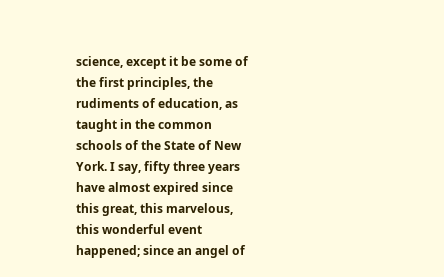science, except it be some of the first principles, the rudiments of education, as taught in the common schools of the State of New York. I say, fifty three years have almost expired since this great, this marvelous, this wonderful event happened; since an angel of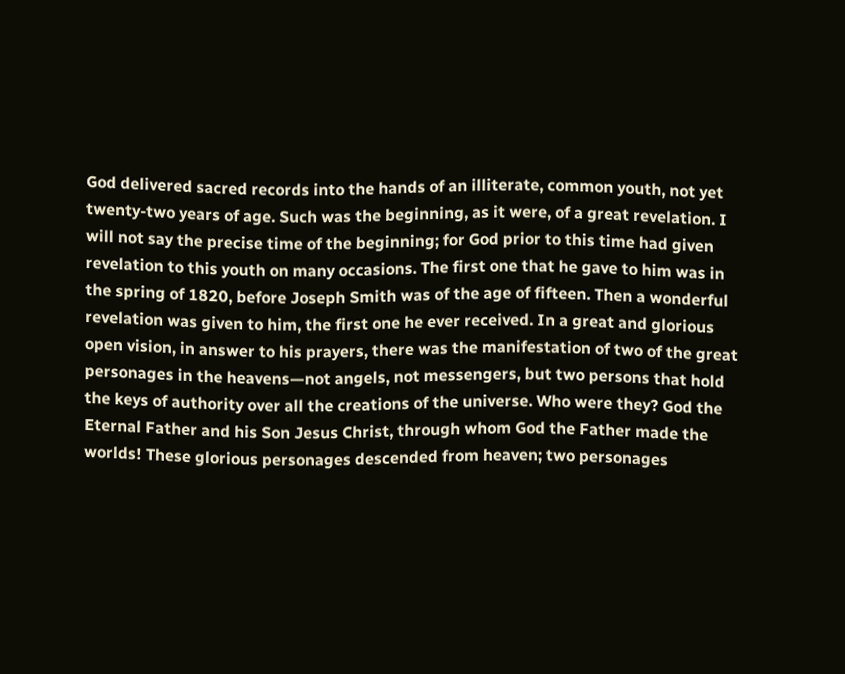God delivered sacred records into the hands of an illiterate, common youth, not yet twenty-two years of age. Such was the beginning, as it were, of a great revelation. I will not say the precise time of the beginning; for God prior to this time had given revelation to this youth on many occasions. The first one that he gave to him was in the spring of 1820, before Joseph Smith was of the age of fifteen. Then a wonderful revelation was given to him, the first one he ever received. In a great and glorious open vision, in answer to his prayers, there was the manifestation of two of the great personages in the heavens—not angels, not messengers, but two persons that hold the keys of authority over all the creations of the universe. Who were they? God the Eternal Father and his Son Jesus Christ, through whom God the Father made the worlds! These glorious personages descended from heaven; two personages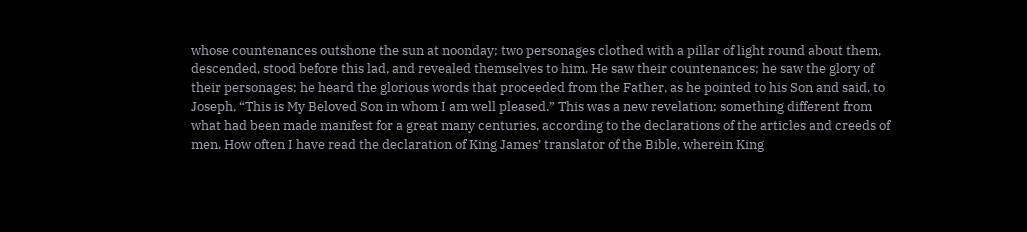whose countenances outshone the sun at noonday; two personages clothed with a pillar of light round about them, descended, stood before this lad, and revealed themselves to him. He saw their countenances; he saw the glory of their personages; he heard the glorious words that proceeded from the Father, as he pointed to his Son and said, to Joseph, “This is My Beloved Son in whom I am well pleased.” This was a new revelation; something different from what had been made manifest for a great many centuries, according to the declarations of the articles and creeds of men. How often I have read the declaration of King James’ translator of the Bible, wherein King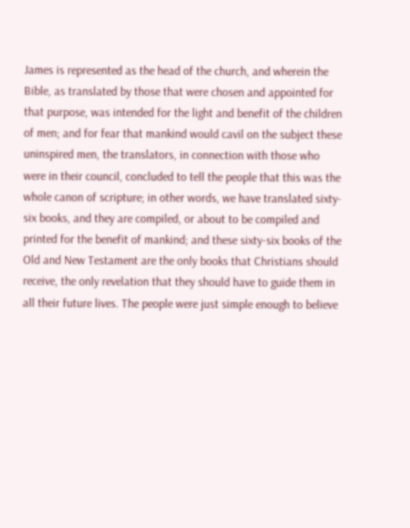James is represented as the head of the church, and wherein the Bible, as translated by those that were chosen and appointed for that purpose, was intended for the light and benefit of the children of men; and for fear that mankind would cavil on the subject these uninspired men, the translators, in connection with those who were in their council, concluded to tell the people that this was the whole canon of scripture; in other words, we have translated sixty-six books, and they are compiled, or about to be compiled and printed for the benefit of mankind; and these sixty-six books of the Old and New Testament are the only books that Christians should receive, the only revelation that they should have to guide them in all their future lives. The people were just simple enough to believe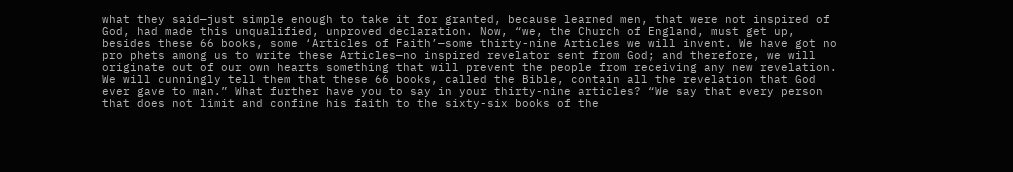what they said—just simple enough to take it for granted, because learned men, that were not inspired of God, had made this unqualified, unproved declaration. Now, “we, the Church of England, must get up, besides these 66 books, some ‘Articles of Faith’—some thirty-nine Articles we will invent. We have got no pro phets among us to write these Articles—no inspired revelator sent from God; and therefore, we will originate out of our own hearts something that will prevent the people from receiving any new revelation. We will cunningly tell them that these 66 books, called the Bible, contain all the revelation that God ever gave to man.” What further have you to say in your thirty-nine articles? “We say that every person that does not limit and confine his faith to the sixty-six books of the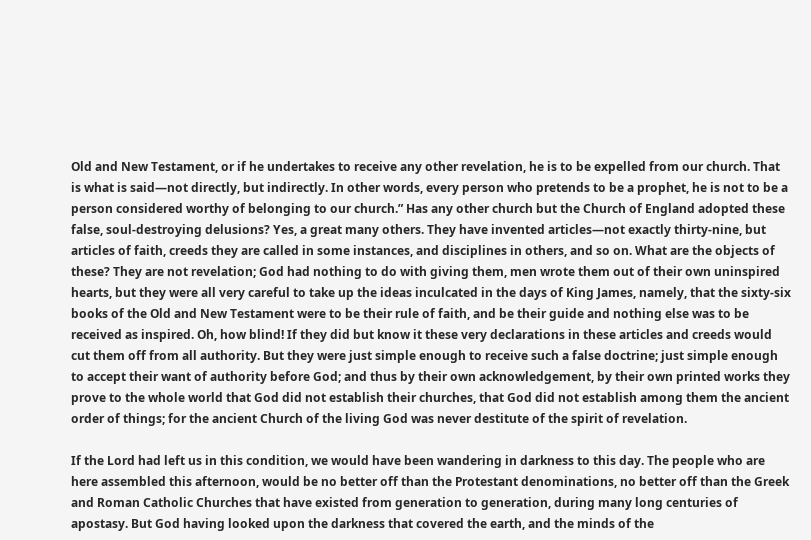Old and New Testament, or if he undertakes to receive any other revelation, he is to be expelled from our church. That is what is said—not directly, but indirectly. In other words, every person who pretends to be a prophet, he is not to be a person considered worthy of belonging to our church.” Has any other church but the Church of England adopted these false, soul-destroying delusions? Yes, a great many others. They have invented articles—not exactly thirty-nine, but articles of faith, creeds they are called in some instances, and disciplines in others, and so on. What are the objects of these? They are not revelation; God had nothing to do with giving them, men wrote them out of their own uninspired hearts, but they were all very careful to take up the ideas inculcated in the days of King James, namely, that the sixty-six books of the Old and New Testament were to be their rule of faith, and be their guide and nothing else was to be received as inspired. Oh, how blind! If they did but know it these very declarations in these articles and creeds would cut them off from all authority. But they were just simple enough to receive such a false doctrine; just simple enough to accept their want of authority before God; and thus by their own acknowledgement, by their own printed works they prove to the whole world that God did not establish their churches, that God did not establish among them the ancient order of things; for the ancient Church of the living God was never destitute of the spirit of revelation.

If the Lord had left us in this condition, we would have been wandering in darkness to this day. The people who are here assembled this afternoon, would be no better off than the Protestant denominations, no better off than the Greek and Roman Catholic Churches that have existed from generation to generation, during many long centuries of apostasy. But God having looked upon the darkness that covered the earth, and the minds of the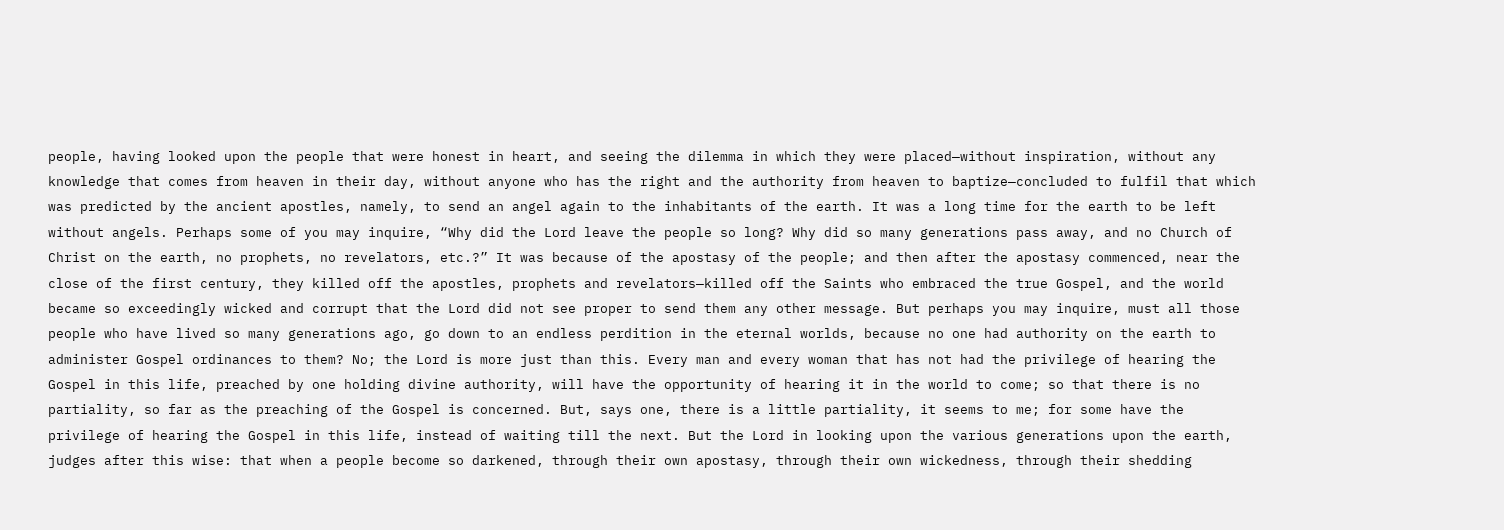people, having looked upon the people that were honest in heart, and seeing the dilemma in which they were placed—without inspiration, without any knowledge that comes from heaven in their day, without anyone who has the right and the authority from heaven to baptize—concluded to fulfil that which was predicted by the ancient apostles, namely, to send an angel again to the inhabitants of the earth. It was a long time for the earth to be left without angels. Perhaps some of you may inquire, “Why did the Lord leave the people so long? Why did so many generations pass away, and no Church of Christ on the earth, no prophets, no revelators, etc.?” It was because of the apostasy of the people; and then after the apostasy commenced, near the close of the first century, they killed off the apostles, prophets and revelators—killed off the Saints who embraced the true Gospel, and the world became so exceedingly wicked and corrupt that the Lord did not see proper to send them any other message. But perhaps you may inquire, must all those people who have lived so many generations ago, go down to an endless perdition in the eternal worlds, because no one had authority on the earth to administer Gospel ordinances to them? No; the Lord is more just than this. Every man and every woman that has not had the privilege of hearing the Gospel in this life, preached by one holding divine authority, will have the opportunity of hearing it in the world to come; so that there is no partiality, so far as the preaching of the Gospel is concerned. But, says one, there is a little partiality, it seems to me; for some have the privilege of hearing the Gospel in this life, instead of waiting till the next. But the Lord in looking upon the various generations upon the earth, judges after this wise: that when a people become so darkened, through their own apostasy, through their own wickedness, through their shedding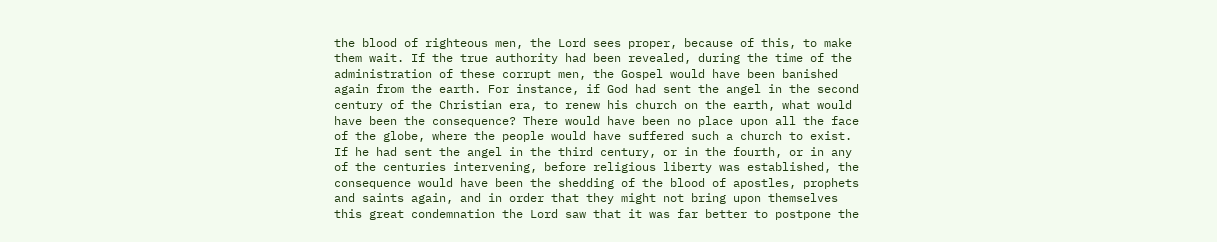the blood of righteous men, the Lord sees proper, because of this, to make them wait. If the true authority had been revealed, during the time of the administration of these corrupt men, the Gospel would have been banished again from the earth. For instance, if God had sent the angel in the second century of the Christian era, to renew his church on the earth, what would have been the consequence? There would have been no place upon all the face of the globe, where the people would have suffered such a church to exist. If he had sent the angel in the third century, or in the fourth, or in any of the centuries intervening, before religious liberty was established, the consequence would have been the shedding of the blood of apostles, prophets and saints again, and in order that they might not bring upon themselves this great condemnation the Lord saw that it was far better to postpone the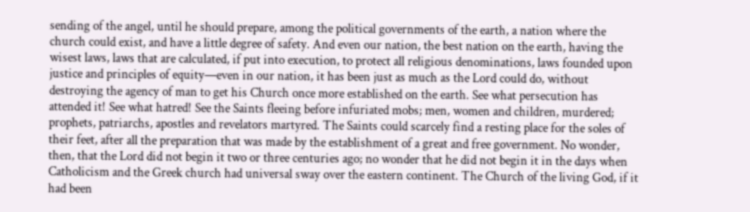sending of the angel, until he should prepare, among the political governments of the earth, a nation where the church could exist, and have a little degree of safety. And even our nation, the best nation on the earth, having the wisest laws, laws that are calculated, if put into execution, to protect all religious denominations, laws founded upon justice and principles of equity—even in our nation, it has been just as much as the Lord could do, without destroying the agency of man to get his Church once more established on the earth. See what persecution has attended it! See what hatred! See the Saints fleeing before infuriated mobs; men, women and children, murdered; prophets, patriarchs, apostles and revelators martyred. The Saints could scarcely find a resting place for the soles of their feet, after all the preparation that was made by the establishment of a great and free government. No wonder, then, that the Lord did not begin it two or three centuries ago; no wonder that he did not begin it in the days when Catholicism and the Greek church had universal sway over the eastern continent. The Church of the living God, if it had been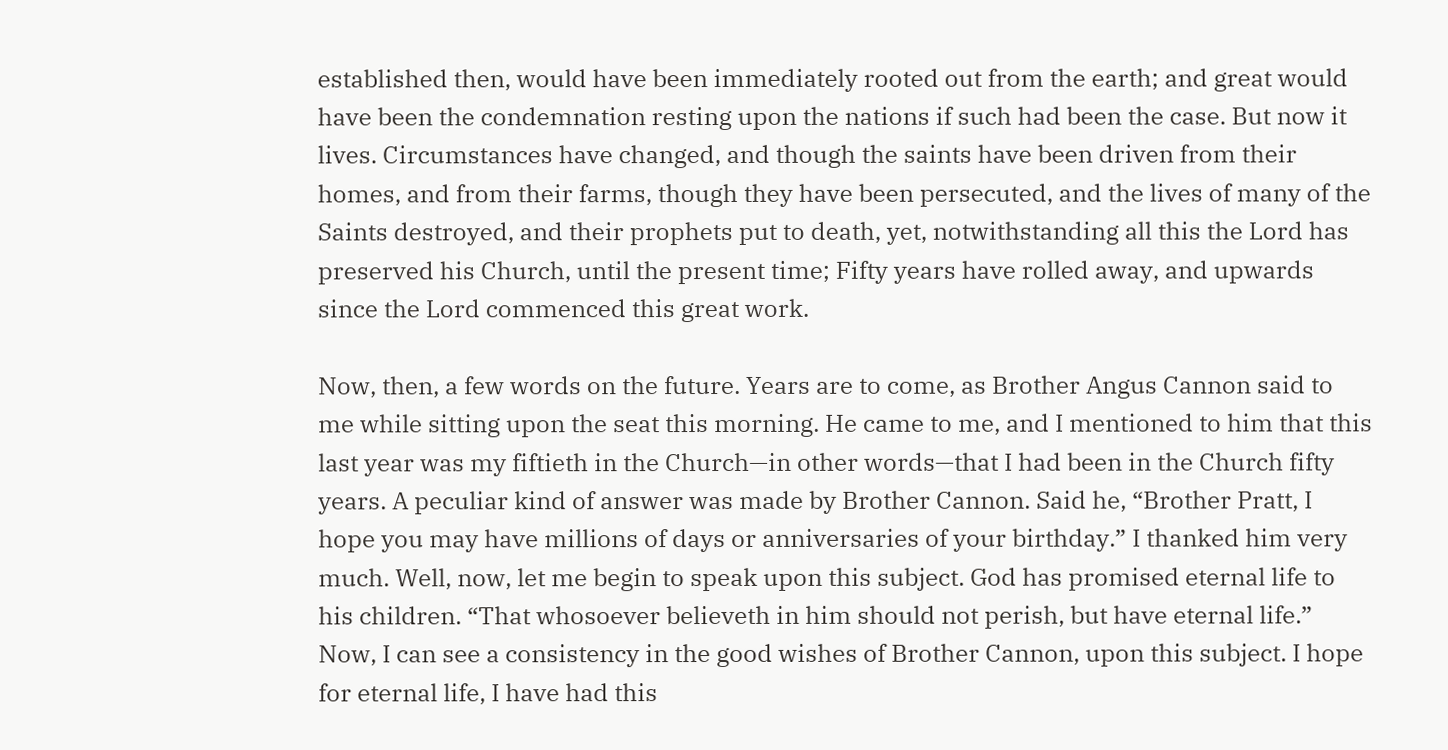established then, would have been immediately rooted out from the earth; and great would have been the condemnation resting upon the nations if such had been the case. But now it lives. Circumstances have changed, and though the saints have been driven from their homes, and from their farms, though they have been persecuted, and the lives of many of the Saints destroyed, and their prophets put to death, yet, notwithstanding all this the Lord has preserved his Church, until the present time; Fifty years have rolled away, and upwards since the Lord commenced this great work.

Now, then, a few words on the future. Years are to come, as Brother Angus Cannon said to me while sitting upon the seat this morning. He came to me, and I mentioned to him that this last year was my fiftieth in the Church—in other words—that I had been in the Church fifty years. A peculiar kind of answer was made by Brother Cannon. Said he, “Brother Pratt, I hope you may have millions of days or anniversaries of your birthday.” I thanked him very much. Well, now, let me begin to speak upon this subject. God has promised eternal life to his children. “That whosoever believeth in him should not perish, but have eternal life.” Now, I can see a consistency in the good wishes of Brother Cannon, upon this subject. I hope for eternal life, I have had this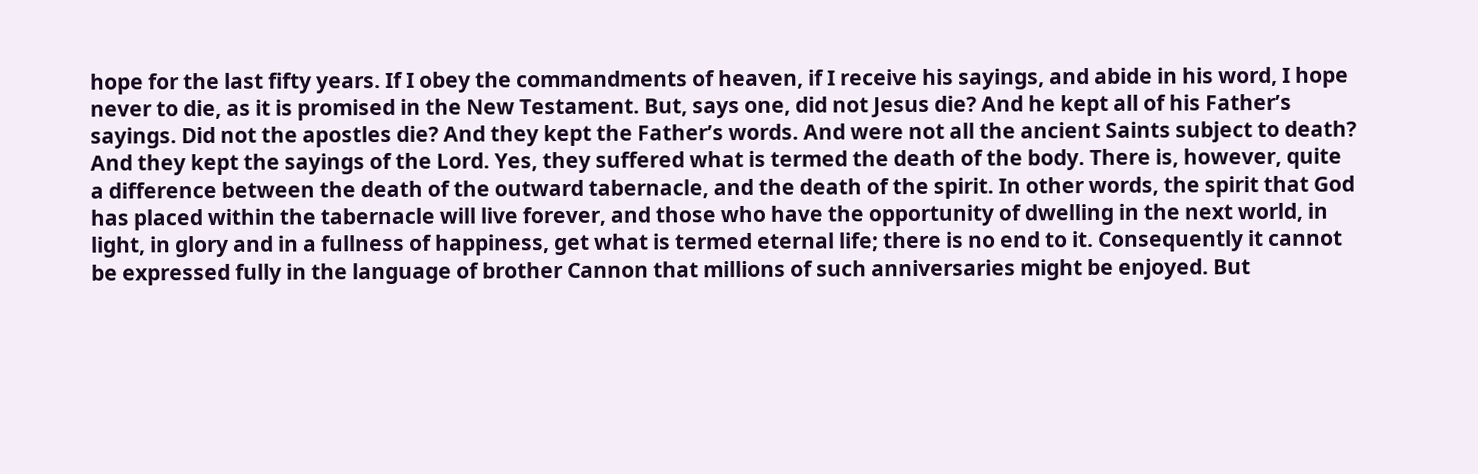hope for the last fifty years. If I obey the commandments of heaven, if I receive his sayings, and abide in his word, I hope never to die, as it is promised in the New Testament. But, says one, did not Jesus die? And he kept all of his Father’s sayings. Did not the apostles die? And they kept the Father’s words. And were not all the ancient Saints subject to death? And they kept the sayings of the Lord. Yes, they suffered what is termed the death of the body. There is, however, quite a difference between the death of the outward tabernacle, and the death of the spirit. In other words, the spirit that God has placed within the tabernacle will live forever, and those who have the opportunity of dwelling in the next world, in light, in glory and in a fullness of happiness, get what is termed eternal life; there is no end to it. Consequently it cannot be expressed fully in the language of brother Cannon that millions of such anniversaries might be enjoyed. But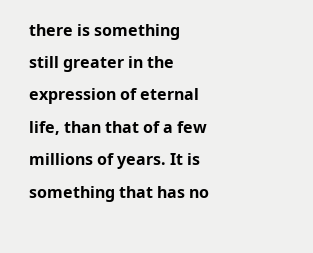there is something still greater in the expression of eternal life, than that of a few millions of years. It is something that has no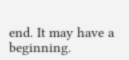end. It may have a beginning.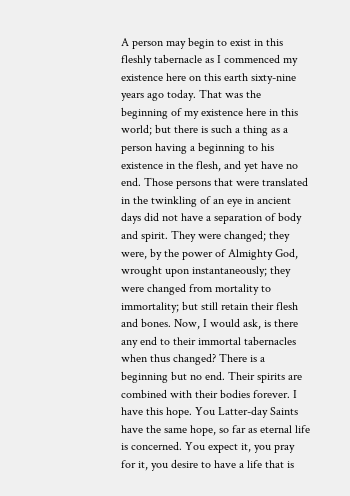A person may begin to exist in this fleshly tabernacle as I commenced my existence here on this earth sixty-nine years ago today. That was the beginning of my existence here in this world; but there is such a thing as a person having a beginning to his existence in the flesh, and yet have no end. Those persons that were translated in the twinkling of an eye in ancient days did not have a separation of body and spirit. They were changed; they were, by the power of Almighty God, wrought upon instantaneously; they were changed from mortality to immortality; but still retain their flesh and bones. Now, I would ask, is there any end to their immortal tabernacles when thus changed? There is a beginning but no end. Their spirits are combined with their bodies forever. I have this hope. You Latter-day Saints have the same hope, so far as eternal life is concerned. You expect it, you pray for it, you desire to have a life that is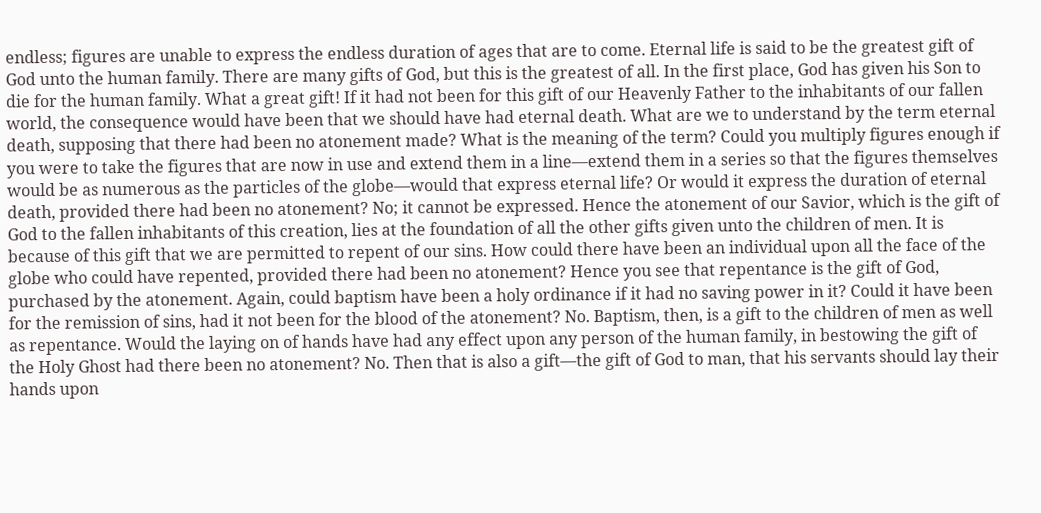endless; figures are unable to express the endless duration of ages that are to come. Eternal life is said to be the greatest gift of God unto the human family. There are many gifts of God, but this is the greatest of all. In the first place, God has given his Son to die for the human family. What a great gift! If it had not been for this gift of our Heavenly Father to the inhabitants of our fallen world, the consequence would have been that we should have had eternal death. What are we to understand by the term eternal death, supposing that there had been no atonement made? What is the meaning of the term? Could you multiply figures enough if you were to take the figures that are now in use and extend them in a line—extend them in a series so that the figures themselves would be as numerous as the particles of the globe—would that express eternal life? Or would it express the duration of eternal death, provided there had been no atonement? No; it cannot be expressed. Hence the atonement of our Savior, which is the gift of God to the fallen inhabitants of this creation, lies at the foundation of all the other gifts given unto the children of men. It is because of this gift that we are permitted to repent of our sins. How could there have been an individual upon all the face of the globe who could have repented, provided there had been no atonement? Hence you see that repentance is the gift of God, purchased by the atonement. Again, could baptism have been a holy ordinance if it had no saving power in it? Could it have been for the remission of sins, had it not been for the blood of the atonement? No. Baptism, then, is a gift to the children of men as well as repentance. Would the laying on of hands have had any effect upon any person of the human family, in bestowing the gift of the Holy Ghost had there been no atonement? No. Then that is also a gift—the gift of God to man, that his servants should lay their hands upon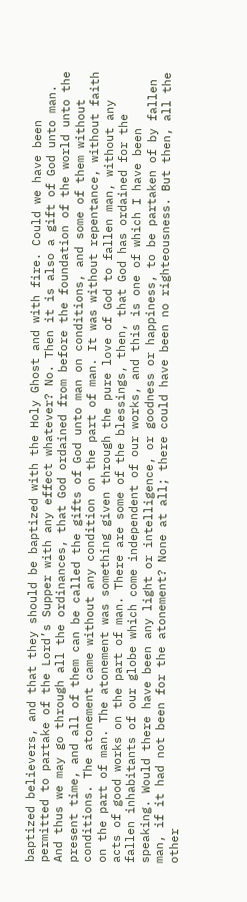baptized believers, and that they should be baptized with the Holy Ghost and with fire. Could we have been permitted to partake of the Lord’s Supper with any effect whatever? No. Then it is also a gift of God unto man. And thus we may go through all the ordinances, that God ordained from before the foundation of the world unto the present time, and all of them can be called the gifts of God unto man on conditions, and some of them without conditions. The atonement came without any condition on the part of man. It was without repentance, without faith on the part of man. The atonement was something given through the pure love of God to fallen man, without any acts of good works on the part of man. There are some of the blessings, then, that God has ordained for the fallen inhabitants of our globe which come independent of our works, and this is one of which I have been speaking. Would there have been any light or intelligence, or goodness or happiness, to be partaken of by fallen man, if it had not been for the atonement? None at all; there could have been no righteousness. But then, all the other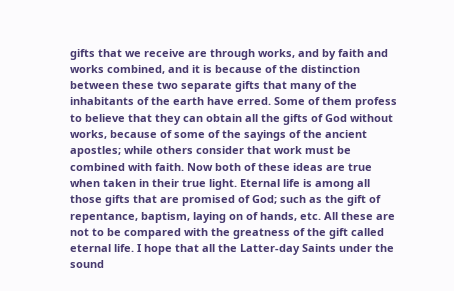gifts that we receive are through works, and by faith and works combined, and it is because of the distinction between these two separate gifts that many of the inhabitants of the earth have erred. Some of them profess to believe that they can obtain all the gifts of God without works, because of some of the sayings of the ancient apostles; while others consider that work must be combined with faith. Now both of these ideas are true when taken in their true light. Eternal life is among all those gifts that are promised of God; such as the gift of repentance, baptism, laying on of hands, etc. All these are not to be compared with the greatness of the gift called eternal life. I hope that all the Latter-day Saints under the sound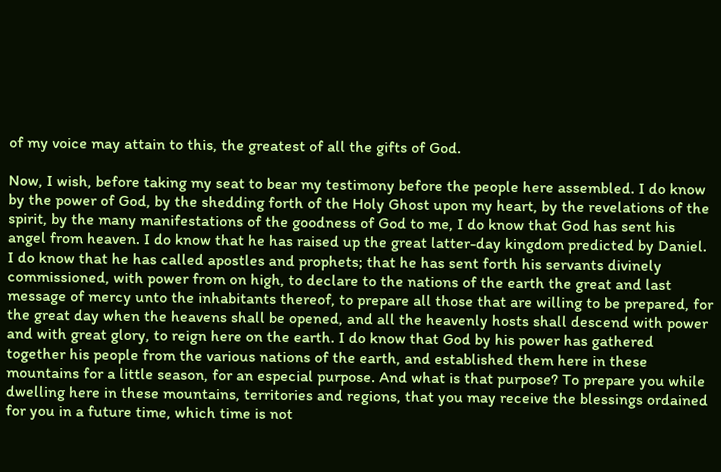of my voice may attain to this, the greatest of all the gifts of God.

Now, I wish, before taking my seat to bear my testimony before the people here assembled. I do know by the power of God, by the shedding forth of the Holy Ghost upon my heart, by the revelations of the spirit, by the many manifestations of the goodness of God to me, I do know that God has sent his angel from heaven. I do know that he has raised up the great latter-day kingdom predicted by Daniel. I do know that he has called apostles and prophets; that he has sent forth his servants divinely commissioned, with power from on high, to declare to the nations of the earth the great and last message of mercy unto the inhabitants thereof, to prepare all those that are willing to be prepared, for the great day when the heavens shall be opened, and all the heavenly hosts shall descend with power and with great glory, to reign here on the earth. I do know that God by his power has gathered together his people from the various nations of the earth, and established them here in these mountains for a little season, for an especial purpose. And what is that purpose? To prepare you while dwelling here in these mountains, territories and regions, that you may receive the blessings ordained for you in a future time, which time is not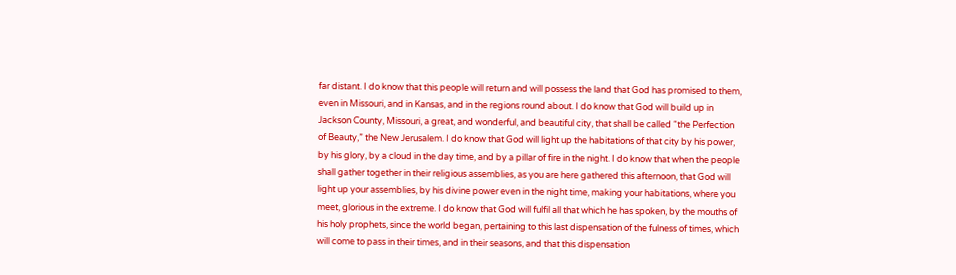far distant. I do know that this people will return and will possess the land that God has promised to them, even in Missouri, and in Kansas, and in the regions round about. I do know that God will build up in Jackson County, Missouri, a great, and wonderful, and beautiful city, that shall be called “the Perfection of Beauty,” the New Jerusalem. I do know that God will light up the habitations of that city by his power, by his glory, by a cloud in the day time, and by a pillar of fire in the night. I do know that when the people shall gather together in their religious assemblies, as you are here gathered this afternoon, that God will light up your assemblies, by his divine power even in the night time, making your habitations, where you meet, glorious in the extreme. I do know that God will fulfil all that which he has spoken, by the mouths of his holy prophets, since the world began, pertaining to this last dispensation of the fulness of times, which will come to pass in their times, and in their seasons, and that this dispensation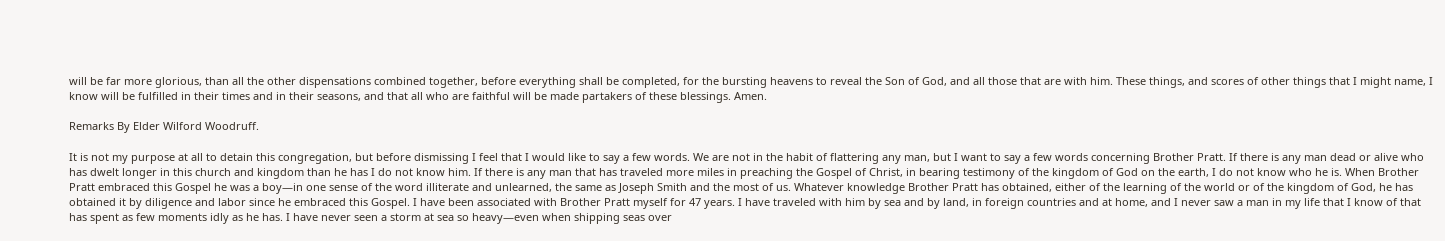will be far more glorious, than all the other dispensations combined together, before everything shall be completed, for the bursting heavens to reveal the Son of God, and all those that are with him. These things, and scores of other things that I might name, I know will be fulfilled in their times and in their seasons, and that all who are faithful will be made partakers of these blessings. Amen.

Remarks By Elder Wilford Woodruff.

It is not my purpose at all to detain this congregation, but before dismissing I feel that I would like to say a few words. We are not in the habit of flattering any man, but I want to say a few words concerning Brother Pratt. If there is any man dead or alive who has dwelt longer in this church and kingdom than he has I do not know him. If there is any man that has traveled more miles in preaching the Gospel of Christ, in bearing testimony of the kingdom of God on the earth, I do not know who he is. When Brother Pratt embraced this Gospel he was a boy—in one sense of the word illiterate and unlearned, the same as Joseph Smith and the most of us. Whatever knowledge Brother Pratt has obtained, either of the learning of the world or of the kingdom of God, he has obtained it by diligence and labor since he embraced this Gospel. I have been associated with Brother Pratt myself for 47 years. I have traveled with him by sea and by land, in foreign countries and at home, and I never saw a man in my life that I know of that has spent as few moments idly as he has. I have never seen a storm at sea so heavy—even when shipping seas over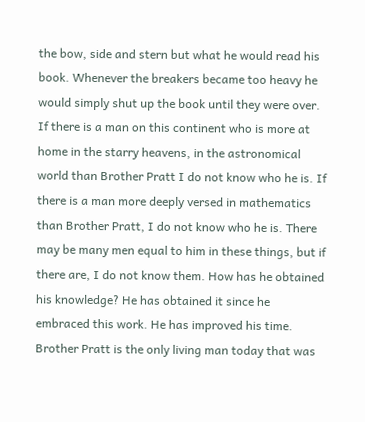the bow, side and stern but what he would read his book. Whenever the breakers became too heavy he would simply shut up the book until they were over. If there is a man on this continent who is more at home in the starry heavens, in the astronomical world than Brother Pratt I do not know who he is. If there is a man more deeply versed in mathematics than Brother Pratt, I do not know who he is. There may be many men equal to him in these things, but if there are, I do not know them. How has he obtained his knowledge? He has obtained it since he embraced this work. He has improved his time. Brother Pratt is the only living man today that was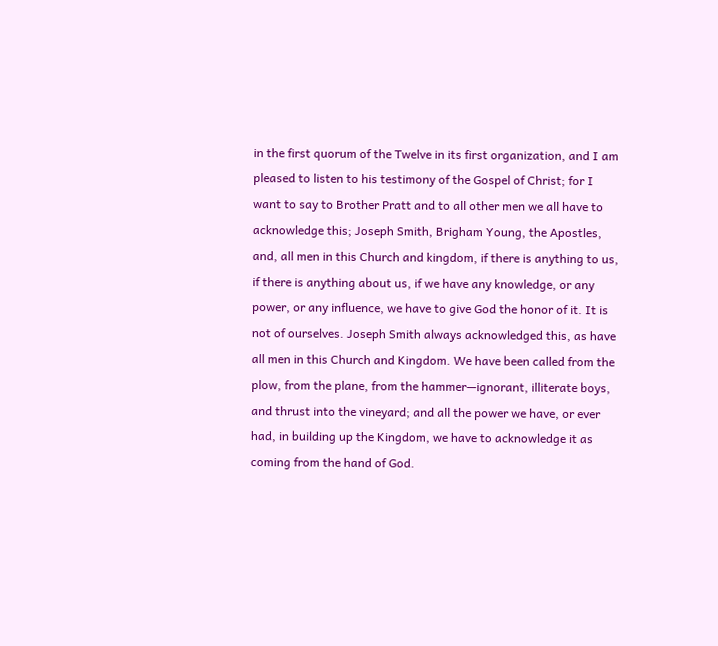in the first quorum of the Twelve in its first organization, and I am pleased to listen to his testimony of the Gospel of Christ; for I want to say to Brother Pratt and to all other men we all have to acknowledge this; Joseph Smith, Brigham Young, the Apostles, and, all men in this Church and kingdom, if there is anything to us, if there is anything about us, if we have any knowledge, or any power, or any influence, we have to give God the honor of it. It is not of ourselves. Joseph Smith always acknowledged this, as have all men in this Church and Kingdom. We have been called from the plow, from the plane, from the hammer—ignorant, illiterate boys, and thrust into the vineyard; and all the power we have, or ever had, in building up the Kingdom, we have to acknowledge it as coming from the hand of God.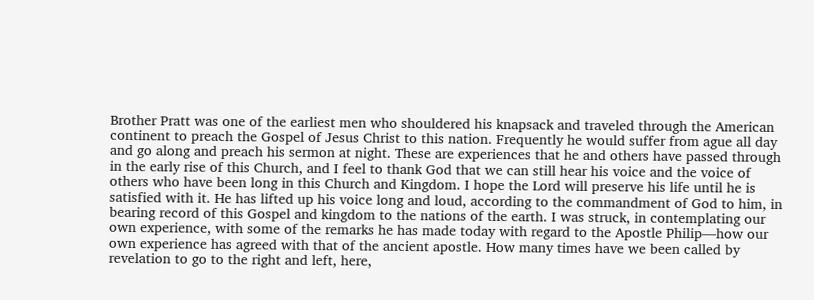Brother Pratt was one of the earliest men who shouldered his knapsack and traveled through the American continent to preach the Gospel of Jesus Christ to this nation. Frequently he would suffer from ague all day and go along and preach his sermon at night. These are experiences that he and others have passed through in the early rise of this Church, and I feel to thank God that we can still hear his voice and the voice of others who have been long in this Church and Kingdom. I hope the Lord will preserve his life until he is satisfied with it. He has lifted up his voice long and loud, according to the commandment of God to him, in bearing record of this Gospel and kingdom to the nations of the earth. I was struck, in contemplating our own experience, with some of the remarks he has made today with regard to the Apostle Philip—how our own experience has agreed with that of the ancient apostle. How many times have we been called by revelation to go to the right and left, here,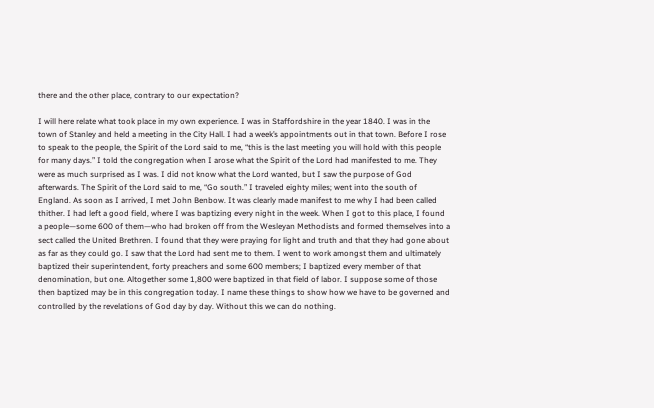there and the other place, contrary to our expectation?

I will here relate what took place in my own experience. I was in Staffordshire in the year 1840. I was in the town of Stanley and held a meeting in the City Hall. I had a week’s appointments out in that town. Before I rose to speak to the people, the Spirit of the Lord said to me, “this is the last meeting you will hold with this people for many days.” I told the congregation when I arose what the Spirit of the Lord had manifested to me. They were as much surprised as I was. I did not know what the Lord wanted, but I saw the purpose of God afterwards. The Spirit of the Lord said to me, “Go south.” I traveled eighty miles; went into the south of England. As soon as I arrived, I met John Benbow. It was clearly made manifest to me why I had been called thither. I had left a good field, where I was baptizing every night in the week. When I got to this place, I found a people—some 600 of them—who had broken off from the Wesleyan Methodists and formed themselves into a sect called the United Brethren. I found that they were praying for light and truth and that they had gone about as far as they could go. I saw that the Lord had sent me to them. I went to work amongst them and ultimately baptized their superintendent, forty preachers and some 600 members; I baptized every member of that denomination, but one. Altogether some 1,800 were baptized in that field of labor. I suppose some of those then baptized may be in this congregation today. I name these things to show how we have to be governed and controlled by the revelations of God day by day. Without this we can do nothing.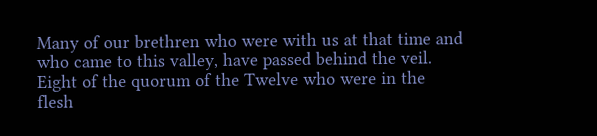Many of our brethren who were with us at that time and who came to this valley, have passed behind the veil. Eight of the quorum of the Twelve who were in the flesh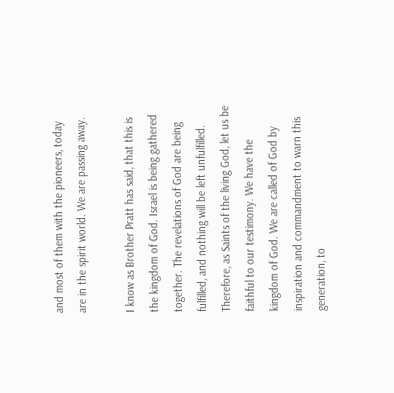and most of them with the pioneers, today are in the spirit world. We are passing away.

I know as Brother Pratt has said, that this is the kingdom of God. Israel is being gathered together. The revelations of God are being fulfilled, and nothing will be left unfulfilled. Therefore, as Saints of the living God, let us be faithful to our testimony. We have the kingdom of God. We are called of God by inspiration and commandment to warn this generation, to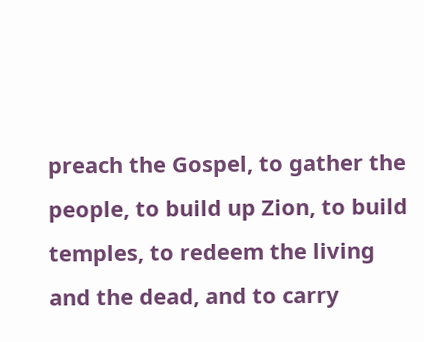preach the Gospel, to gather the people, to build up Zion, to build temples, to redeem the living and the dead, and to carry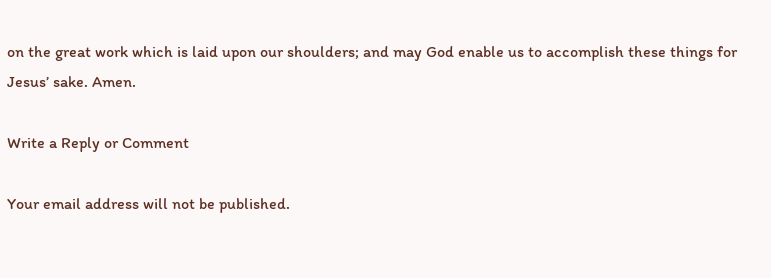on the great work which is laid upon our shoulders; and may God enable us to accomplish these things for Jesus’ sake. Amen.

Write a Reply or Comment

Your email address will not be published.